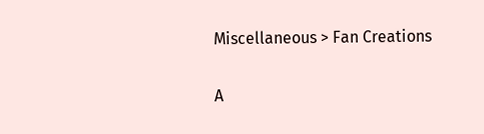Miscellaneous > Fan Creations

A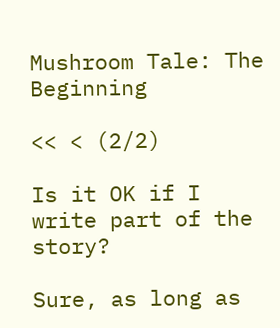Mushroom Tale: The Beginning

<< < (2/2)

Is it OK if I write part of the story?

Sure, as long as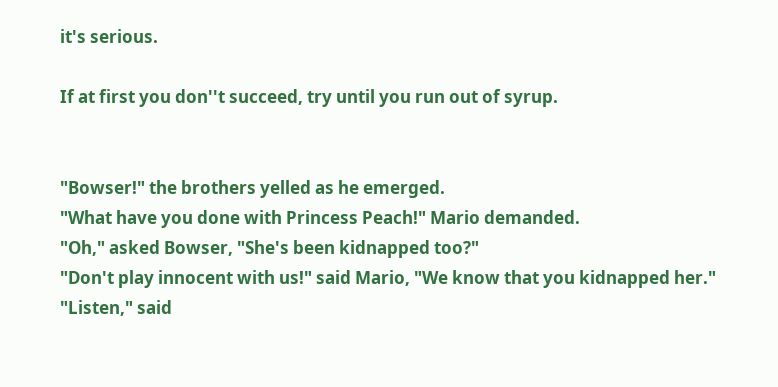it's serious.

If at first you don''t succeed, try until you run out of syrup.


"Bowser!" the brothers yelled as he emerged.
"What have you done with Princess Peach!" Mario demanded.
"Oh," asked Bowser, "She's been kidnapped too?"
"Don't play innocent with us!" said Mario, "We know that you kidnapped her."
"Listen," said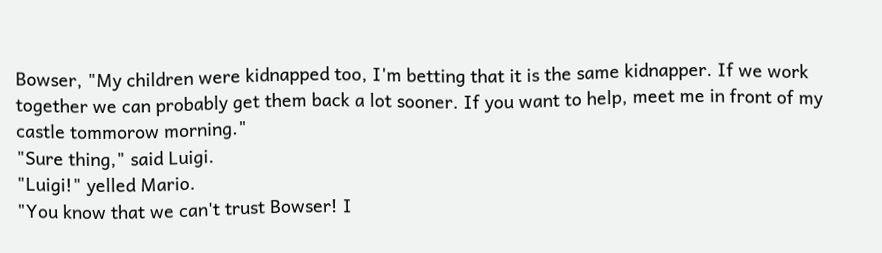Bowser, "My children were kidnapped too, I'm betting that it is the same kidnapper. If we work together we can probably get them back a lot sooner. If you want to help, meet me in front of my castle tommorow morning."
"Sure thing," said Luigi.
"Luigi!" yelled Mario.
"You know that we can't trust Bowser! I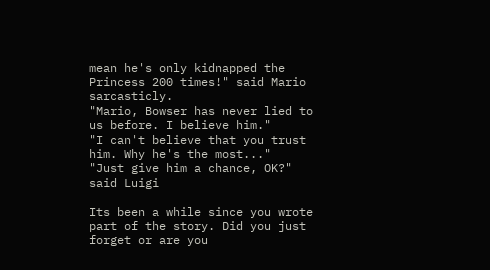mean he's only kidnapped the Princess 200 times!" said Mario sarcasticly.
"Mario, Bowser has never lied to us before. I believe him."
"I can't believe that you trust him. Why he's the most..."
"Just give him a chance, OK?" said Luigi

Its been a while since you wrote part of the story. Did you just forget or are you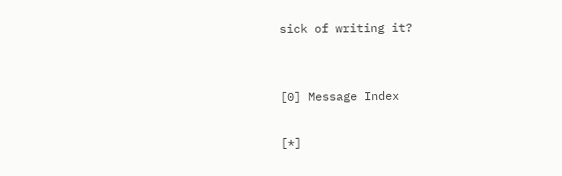sick of writing it?


[0] Message Index

[*]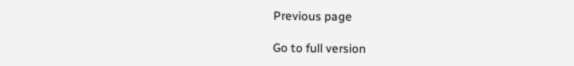Previous page

Go to full version